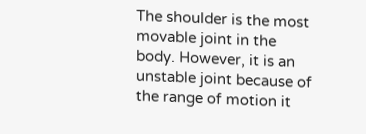The shoulder is the most movable joint in the body. However, it is an unstable joint because of the range of motion it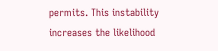permits. This instability increases the likelihood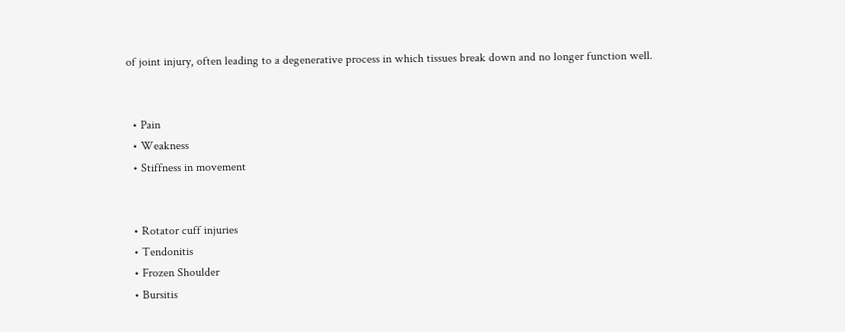of joint injury, often leading to a degenerative process in which tissues break down and no longer function well.


  • Pain
  • Weakness
  • Stiffness in movement


  • Rotator cuff injuries
  • Tendonitis
  • Frozen Shoulder
  • Bursitis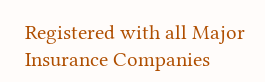Registered with all Major Insurance Companies